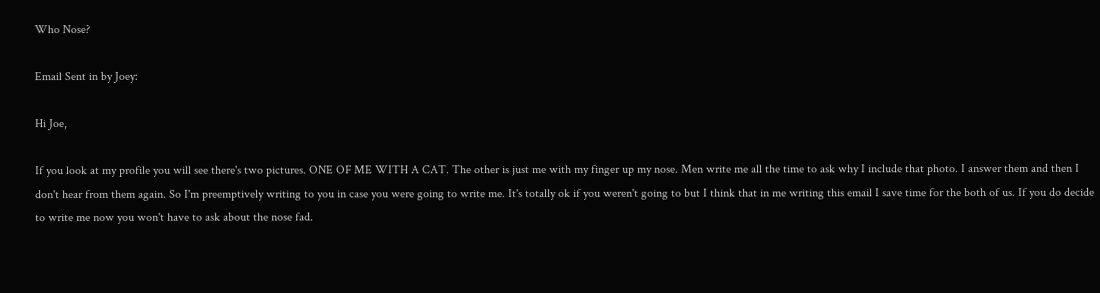Who Nose?

Email Sent in by Joey:

Hi Joe,

If you look at my profile you will see there's two pictures. ONE OF ME WITH A CAT. The other is just me with my finger up my nose. Men write me all the time to ask why I include that photo. I answer them and then I don't hear from them again. So I'm preemptively writing to you in case you were going to write me. It's totally ok if you weren't going to but I think that in me writing this email I save time for the both of us. If you do decide to write me now you won't have to ask about the nose fad.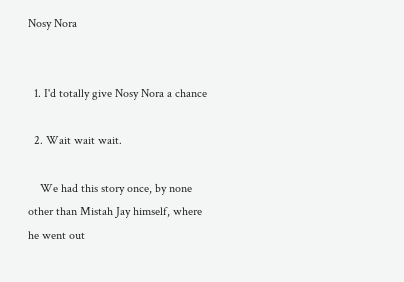Nosy Nora


  1. I'd totally give Nosy Nora a chance

  2. Wait wait wait.

    We had this story once, by none other than Mistah Jay himself, where he went out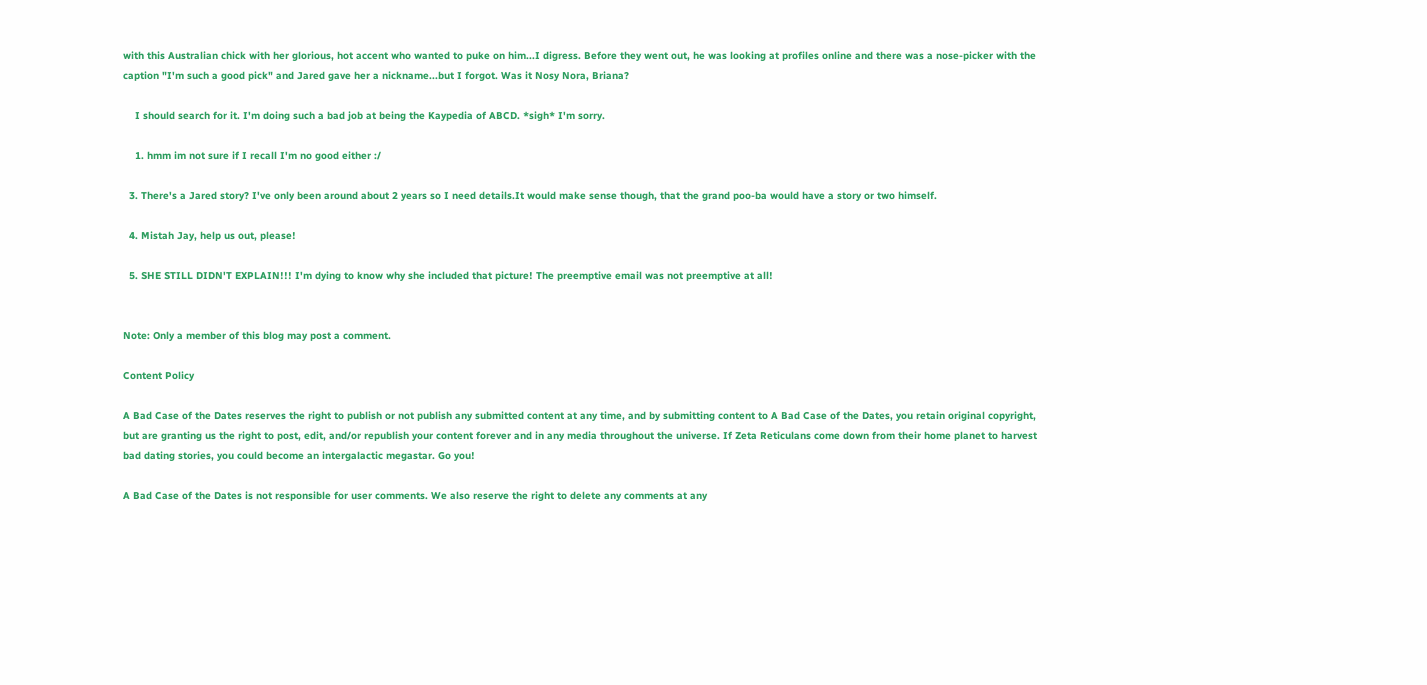with this Australian chick with her glorious, hot accent who wanted to puke on him...I digress. Before they went out, he was looking at profiles online and there was a nose-picker with the caption "I'm such a good pick" and Jared gave her a nickname...but I forgot. Was it Nosy Nora, Briana?

    I should search for it. I'm doing such a bad job at being the Kaypedia of ABCD. *sigh* I'm sorry.

    1. hmm im not sure if I recall I'm no good either :/

  3. There's a Jared story? I've only been around about 2 years so I need details.It would make sense though, that the grand poo-ba would have a story or two himself.

  4. Mistah Jay, help us out, please!

  5. SHE STILL DIDN'T EXPLAIN!!! I'm dying to know why she included that picture! The preemptive email was not preemptive at all!


Note: Only a member of this blog may post a comment.

Content Policy

A Bad Case of the Dates reserves the right to publish or not publish any submitted content at any time, and by submitting content to A Bad Case of the Dates, you retain original copyright, but are granting us the right to post, edit, and/or republish your content forever and in any media throughout the universe. If Zeta Reticulans come down from their home planet to harvest bad dating stories, you could become an intergalactic megastar. Go you!

A Bad Case of the Dates is not responsible for user comments. We also reserve the right to delete any comments at any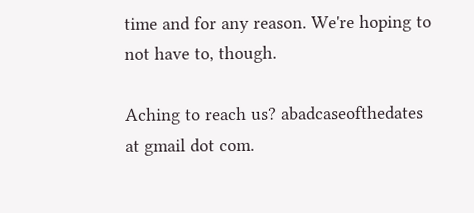time and for any reason. We're hoping to not have to, though.

Aching to reach us? abadcaseofthedates at gmail dot com.